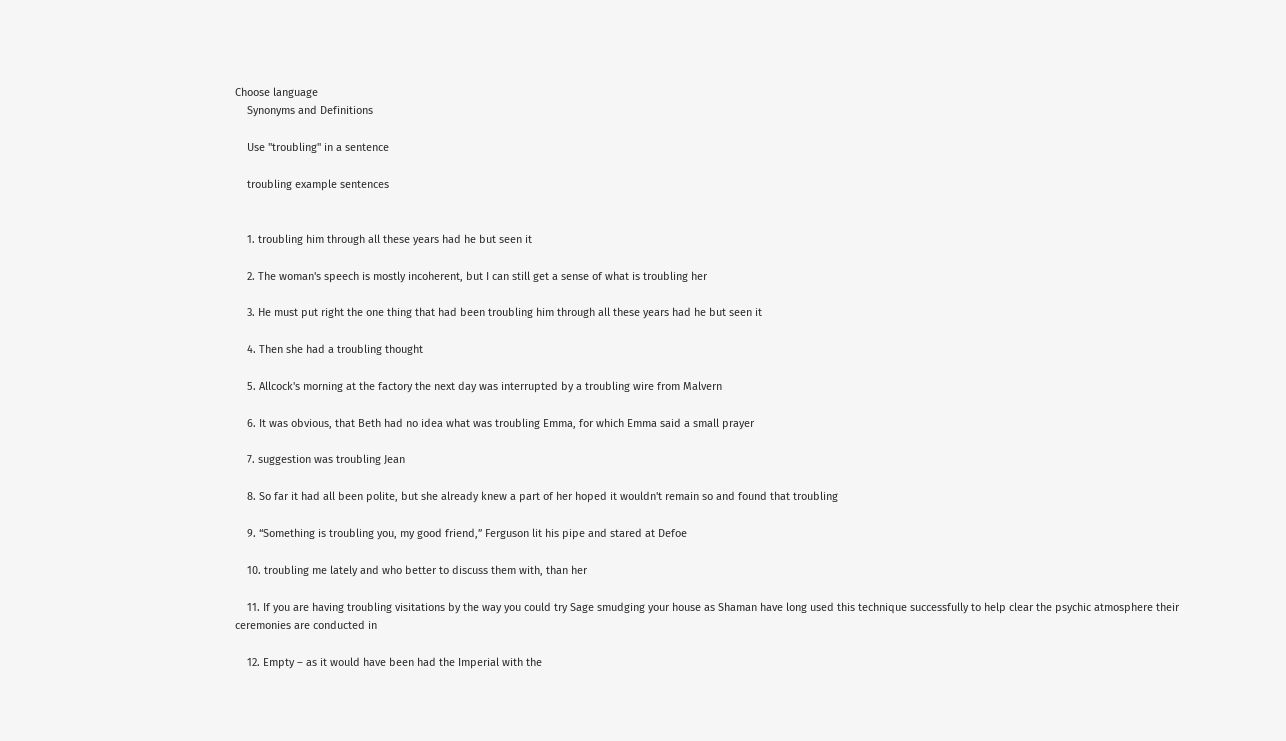Choose language
    Synonyms and Definitions

    Use "troubling" in a sentence

    troubling example sentences


    1. troubling him through all these years had he but seen it

    2. The woman's speech is mostly incoherent, but I can still get a sense of what is troubling her

    3. He must put right the one thing that had been troubling him through all these years had he but seen it

    4. Then she had a troubling thought

    5. Allcock's morning at the factory the next day was interrupted by a troubling wire from Malvern

    6. It was obvious, that Beth had no idea what was troubling Emma, for which Emma said a small prayer

    7. suggestion was troubling Jean

    8. So far it had all been polite, but she already knew a part of her hoped it wouldn't remain so and found that troubling

    9. “Something is troubling you, my good friend,” Ferguson lit his pipe and stared at Defoe

    10. troubling me lately and who better to discuss them with, than her

    11. If you are having troubling visitations by the way you could try Sage smudging your house as Shaman have long used this technique successfully to help clear the psychic atmosphere their ceremonies are conducted in

    12. Empty – as it would have been had the Imperial with the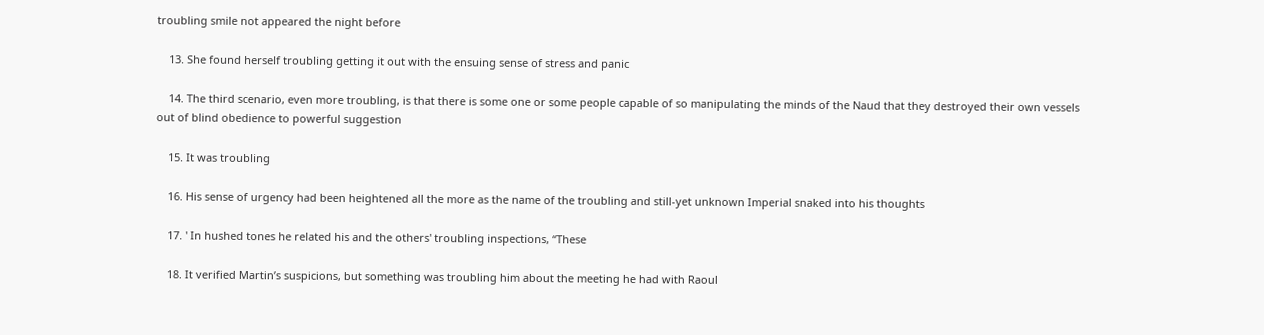troubling smile not appeared the night before

    13. She found herself troubling getting it out with the ensuing sense of stress and panic

    14. The third scenario, even more troubling, is that there is some one or some people capable of so manipulating the minds of the Naud that they destroyed their own vessels out of blind obedience to powerful suggestion

    15. It was troubling

    16. His sense of urgency had been heightened all the more as the name of the troubling and still-yet unknown Imperial snaked into his thoughts

    17. ' In hushed tones he related his and the others' troubling inspections, “These

    18. It verified Martin’s suspicions, but something was troubling him about the meeting he had with Raoul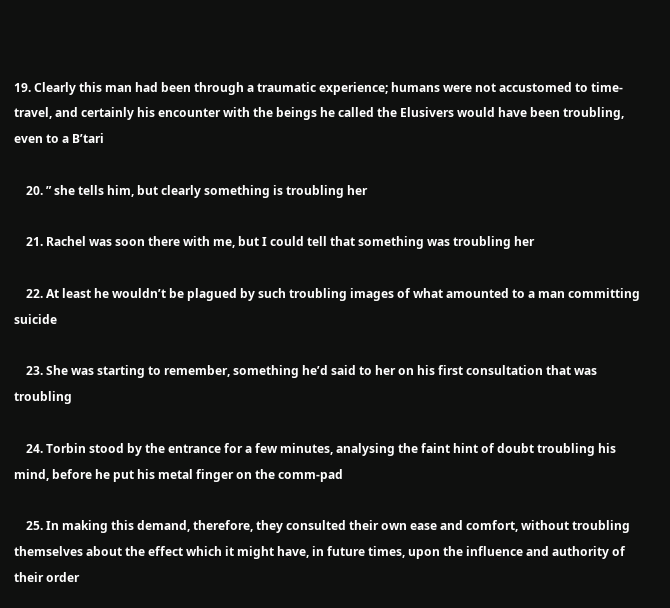19. Clearly this man had been through a traumatic experience; humans were not accustomed to time-travel, and certainly his encounter with the beings he called the Elusivers would have been troubling, even to a B’tari

    20. ” she tells him, but clearly something is troubling her

    21. Rachel was soon there with me, but I could tell that something was troubling her

    22. At least he wouldn’t be plagued by such troubling images of what amounted to a man committing suicide

    23. She was starting to remember, something he’d said to her on his first consultation that was troubling

    24. Torbin stood by the entrance for a few minutes, analysing the faint hint of doubt troubling his mind, before he put his metal finger on the comm-pad

    25. In making this demand, therefore, they consulted their own ease and comfort, without troubling themselves about the effect which it might have, in future times, upon the influence and authority of their order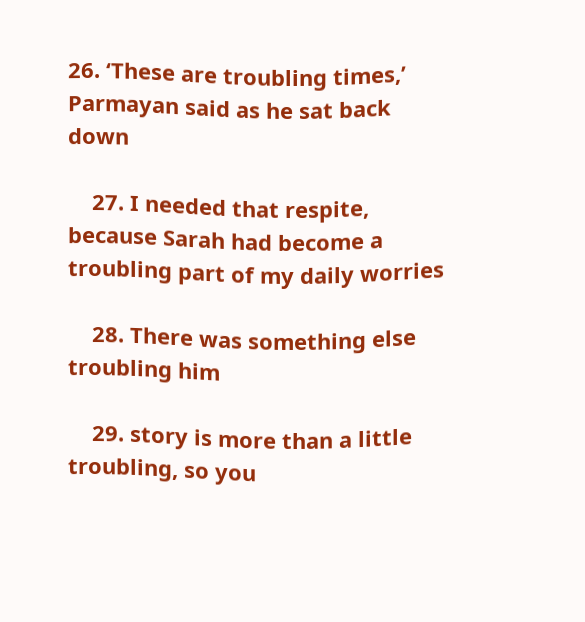26. ‘These are troubling times,’ Parmayan said as he sat back down

    27. I needed that respite, because Sarah had become a troubling part of my daily worries

    28. There was something else troubling him

    29. story is more than a little troubling, so you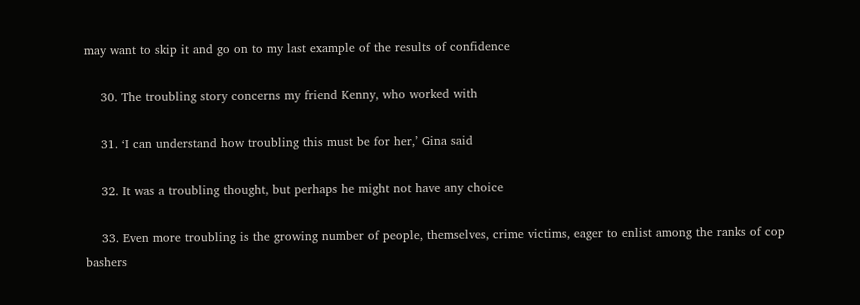may want to skip it and go on to my last example of the results of confidence

    30. The troubling story concerns my friend Kenny, who worked with

    31. ‘I can understand how troubling this must be for her,’ Gina said

    32. It was a troubling thought, but perhaps he might not have any choice

    33. Even more troubling is the growing number of people, themselves, crime victims, eager to enlist among the ranks of cop bashers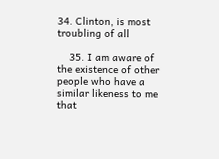34. Clinton, is most troubling of all

    35. I am aware of the existence of other people who have a similar likeness to me that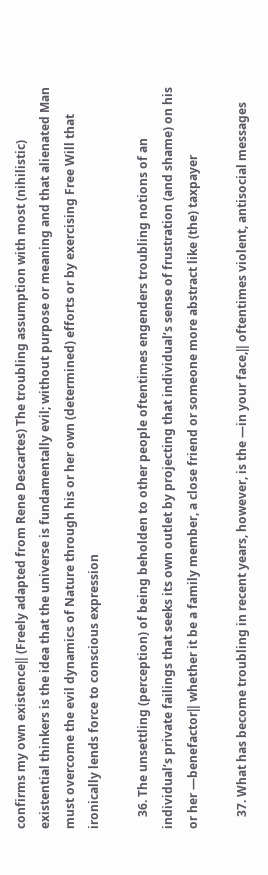confirms my own existence‖ (Freely adapted from Rene Descartes) The troubling assumption with most (nihilistic) existential thinkers is the idea that the universe is fundamentally evil; without purpose or meaning and that alienated Man must overcome the evil dynamics of Nature through his or her own (determined) efforts or by exercising Free Will that ironically lends force to conscious expression

    36. The unsettling (perception) of being beholden to other people oftentimes engenders troubling notions of an individual‘s private failings that seeks its own outlet by projecting that individual‘s sense of frustration (and shame) on his or her ―benefactor‖ whether it be a family member, a close friend or someone more abstract like (the) taxpayer

    37. What has become troubling in recent years, however, is the ―in your face,‖ oftentimes violent, antisocial messages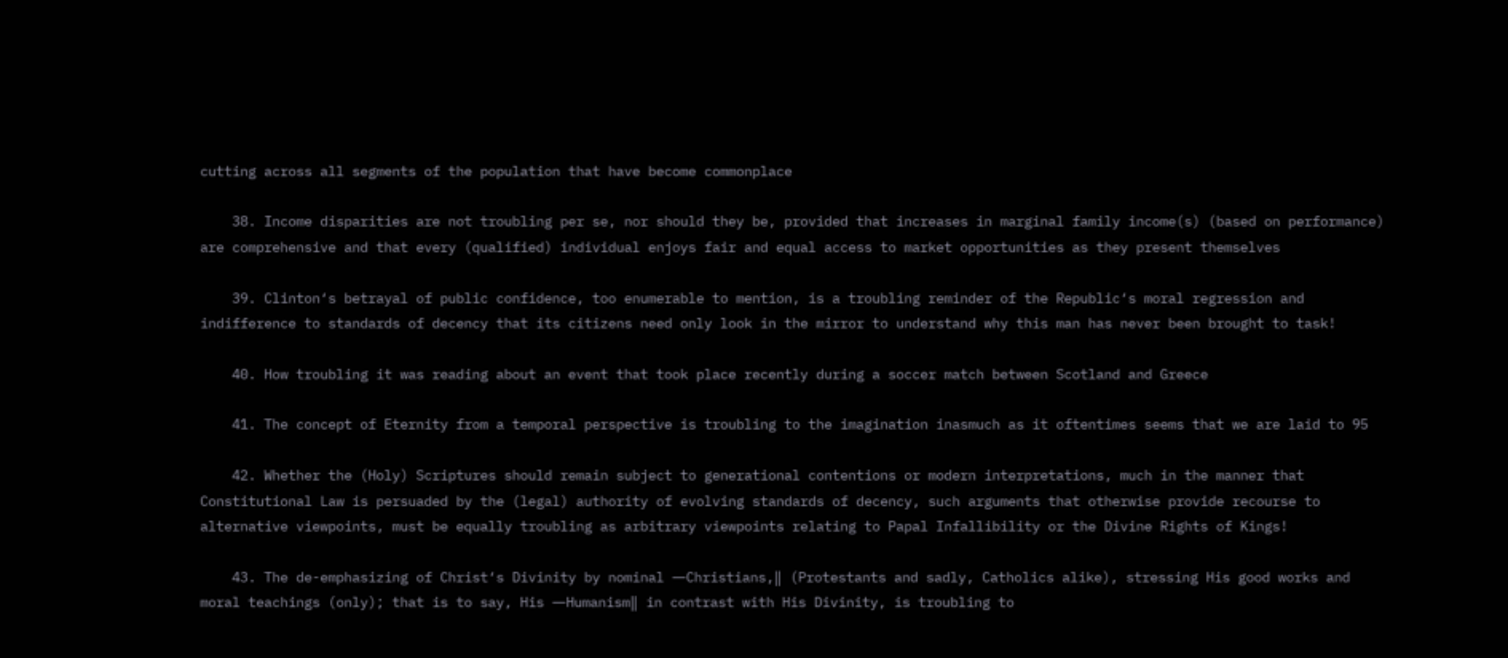cutting across all segments of the population that have become commonplace

    38. Income disparities are not troubling per se, nor should they be, provided that increases in marginal family income(s) (based on performance) are comprehensive and that every (qualified) individual enjoys fair and equal access to market opportunities as they present themselves

    39. Clinton‘s betrayal of public confidence, too enumerable to mention, is a troubling reminder of the Republic‘s moral regression and indifference to standards of decency that its citizens need only look in the mirror to understand why this man has never been brought to task!

    40. How troubling it was reading about an event that took place recently during a soccer match between Scotland and Greece

    41. The concept of Eternity from a temporal perspective is troubling to the imagination inasmuch as it oftentimes seems that we are laid to 95

    42. Whether the (Holy) Scriptures should remain subject to generational contentions or modern interpretations, much in the manner that Constitutional Law is persuaded by the (legal) authority of evolving standards of decency, such arguments that otherwise provide recourse to alternative viewpoints, must be equally troubling as arbitrary viewpoints relating to Papal Infallibility or the Divine Rights of Kings!

    43. The de-emphasizing of Christ‘s Divinity by nominal ―Christians,‖ (Protestants and sadly, Catholics alike), stressing His good works and moral teachings (only); that is to say, His ―Humanism‖ in contrast with His Divinity, is troubling to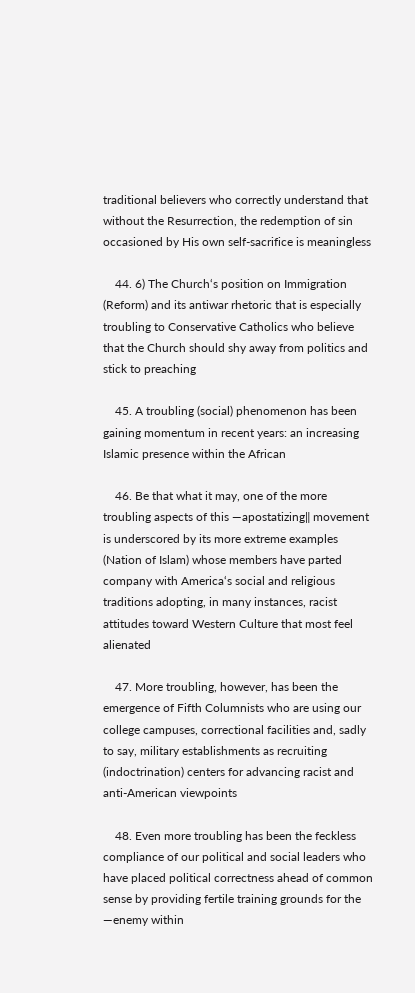traditional believers who correctly understand that without the Resurrection, the redemption of sin occasioned by His own self-sacrifice is meaningless

    44. 6) The Church‘s position on Immigration (Reform) and its antiwar rhetoric that is especially troubling to Conservative Catholics who believe that the Church should shy away from politics and stick to preaching

    45. A troubling (social) phenomenon has been gaining momentum in recent years: an increasing Islamic presence within the African

    46. Be that what it may, one of the more troubling aspects of this ―apostatizing‖ movement is underscored by its more extreme examples (Nation of Islam) whose members have parted company with America‘s social and religious traditions adopting, in many instances, racist attitudes toward Western Culture that most feel alienated

    47. More troubling, however, has been the emergence of Fifth Columnists who are using our college campuses, correctional facilities and, sadly to say, military establishments as recruiting (indoctrination) centers for advancing racist and anti-American viewpoints

    48. Even more troubling has been the feckless compliance of our political and social leaders who have placed political correctness ahead of common sense by providing fertile training grounds for the ―enemy within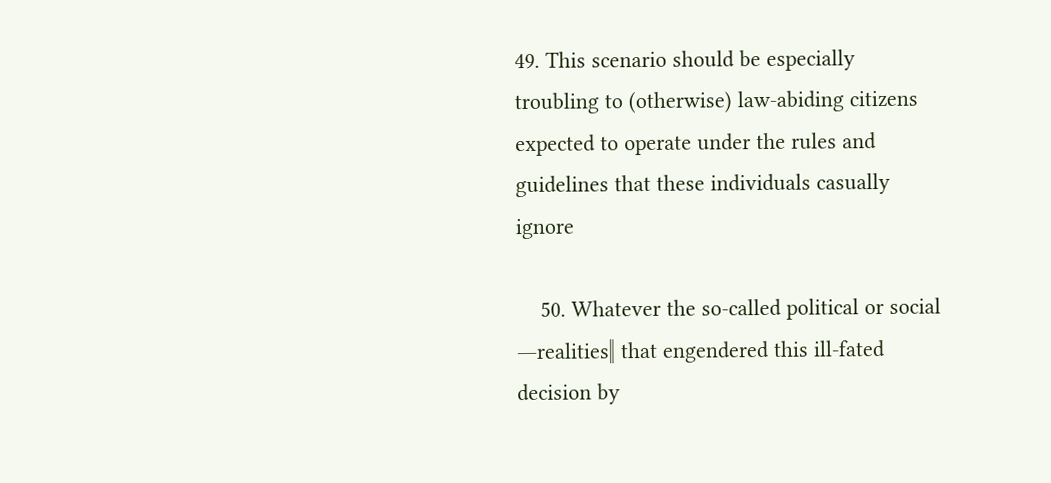49. This scenario should be especially troubling to (otherwise) law-abiding citizens expected to operate under the rules and guidelines that these individuals casually ignore

    50. Whatever the so-called political or social ―realities‖ that engendered this ill-fated decision by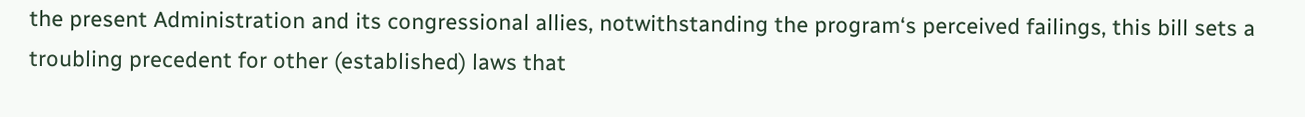the present Administration and its congressional allies, notwithstanding the program‘s perceived failings, this bill sets a troubling precedent for other (established) laws that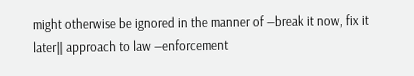might otherwise be ignored in the manner of ―break it now, fix it later‖ approach to law ―enforcement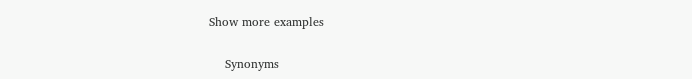Show more examples

    Synonyms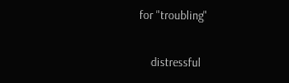for "troubling"

    distressful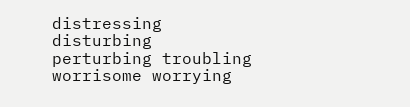distressing disturbing perturbing troubling worrisome worrying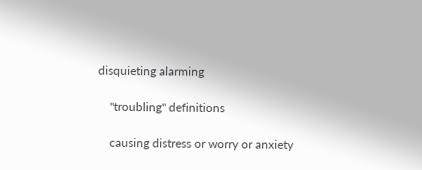disquieting alarming

    "troubling" definitions

    causing distress or worry or anxiety